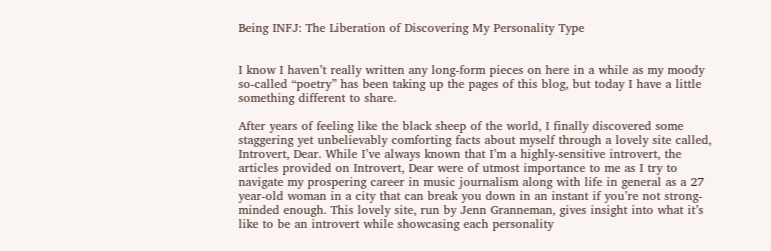Being INFJ: The Liberation of Discovering My Personality Type


I know I haven’t really written any long-form pieces on here in a while as my moody so-called “poetry” has been taking up the pages of this blog, but today I have a little something different to share.

After years of feeling like the black sheep of the world, I finally discovered some staggering yet unbelievably comforting facts about myself through a lovely site called, Introvert, Dear. While I’ve always known that I’m a highly-sensitive introvert, the articles provided on Introvert, Dear were of utmost importance to me as I try to navigate my prospering career in music journalism along with life in general as a 27 year-old woman in a city that can break you down in an instant if you’re not strong-minded enough. This lovely site, run by Jenn Granneman, gives insight into what it’s like to be an introvert while showcasing each personality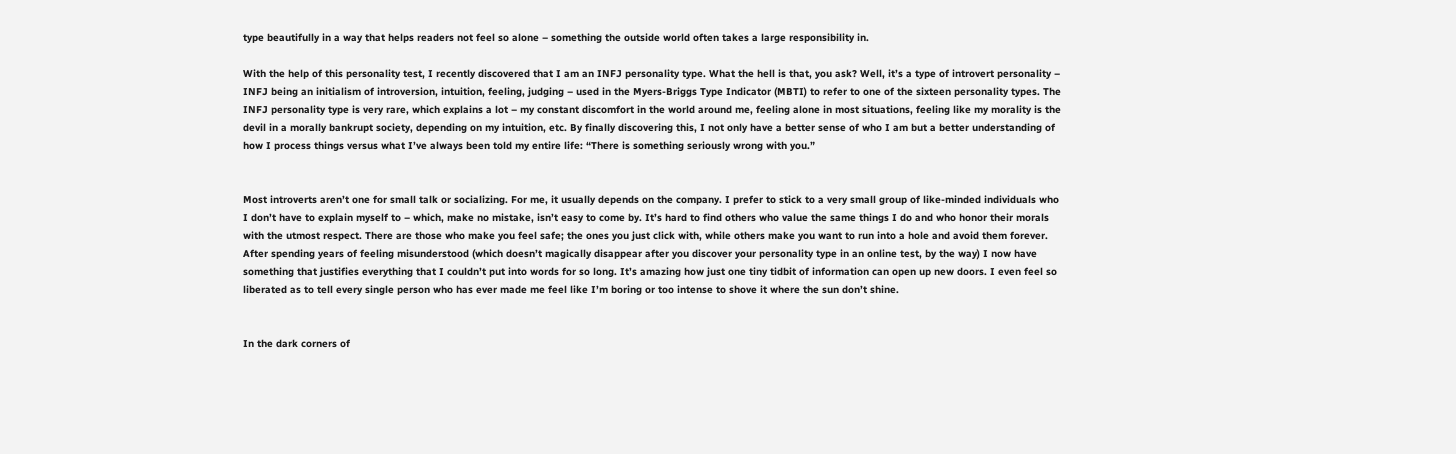type beautifully in a way that helps readers not feel so alone – something the outside world often takes a large responsibility in.

With the help of this personality test, I recently discovered that I am an INFJ personality type. What the hell is that, you ask? Well, it’s a type of introvert personality – INFJ being an initialism of introversion, intuition, feeling, judging – used in the Myers-Briggs Type Indicator (MBTI) to refer to one of the sixteen personality types. The INFJ personality type is very rare, which explains a lot – my constant discomfort in the world around me, feeling alone in most situations, feeling like my morality is the devil in a morally bankrupt society, depending on my intuition, etc. By finally discovering this, I not only have a better sense of who I am but a better understanding of how I process things versus what I’ve always been told my entire life: “There is something seriously wrong with you.”


Most introverts aren’t one for small talk or socializing. For me, it usually depends on the company. I prefer to stick to a very small group of like-minded individuals who I don’t have to explain myself to – which, make no mistake, isn’t easy to come by. It’s hard to find others who value the same things I do and who honor their morals with the utmost respect. There are those who make you feel safe; the ones you just click with, while others make you want to run into a hole and avoid them forever. After spending years of feeling misunderstood (which doesn’t magically disappear after you discover your personality type in an online test, by the way) I now have something that justifies everything that I couldn’t put into words for so long. It’s amazing how just one tiny tidbit of information can open up new doors. I even feel so liberated as to tell every single person who has ever made me feel like I’m boring or too intense to shove it where the sun don’t shine.


In the dark corners of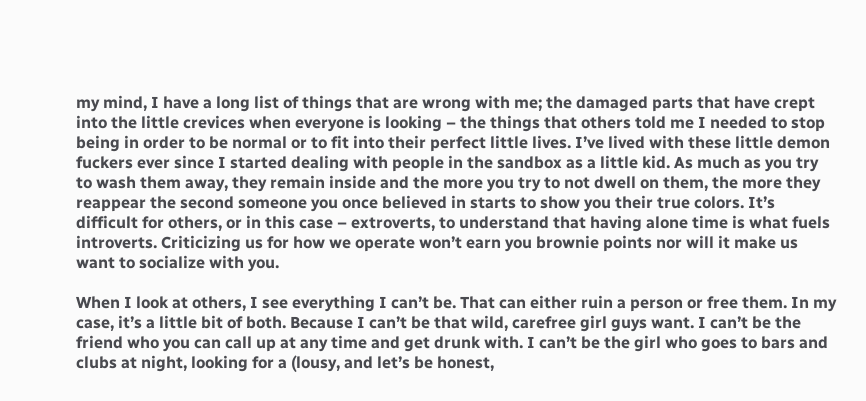my mind, I have a long list of things that are wrong with me; the damaged parts that have crept into the little crevices when everyone is looking – the things that others told me I needed to stop being in order to be normal or to fit into their perfect little lives. I’ve lived with these little demon fuckers ever since I started dealing with people in the sandbox as a little kid. As much as you try to wash them away, they remain inside and the more you try to not dwell on them, the more they reappear the second someone you once believed in starts to show you their true colors. It’s difficult for others, or in this case – extroverts, to understand that having alone time is what fuels introverts. Criticizing us for how we operate won’t earn you brownie points nor will it make us want to socialize with you.

When I look at others, I see everything I can’t be. That can either ruin a person or free them. In my case, it’s a little bit of both. Because I can’t be that wild, carefree girl guys want. I can’t be the friend who you can call up at any time and get drunk with. I can’t be the girl who goes to bars and clubs at night, looking for a (lousy, and let’s be honest,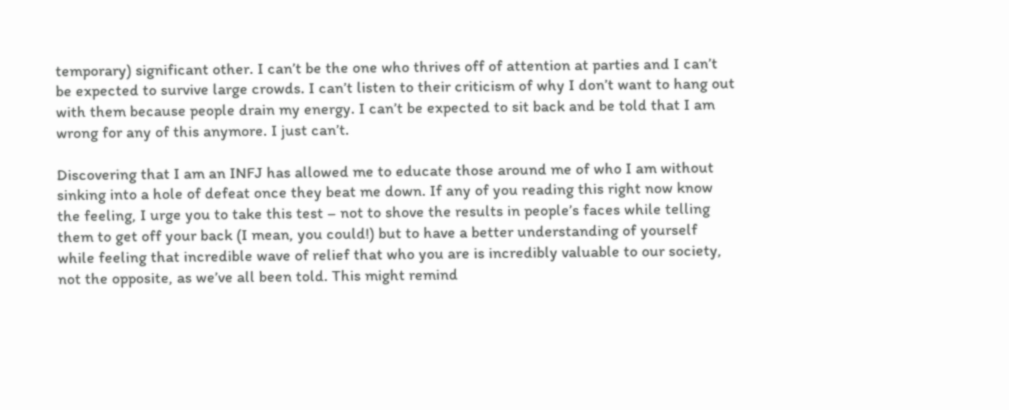temporary) significant other. I can’t be the one who thrives off of attention at parties and I can’t be expected to survive large crowds. I can’t listen to their criticism of why I don’t want to hang out with them because people drain my energy. I can’t be expected to sit back and be told that I am wrong for any of this anymore. I just can’t.

Discovering that I am an INFJ has allowed me to educate those around me of who I am without sinking into a hole of defeat once they beat me down. If any of you reading this right now know the feeling, I urge you to take this test – not to shove the results in people’s faces while telling them to get off your back (I mean, you could!) but to have a better understanding of yourself while feeling that incredible wave of relief that who you are is incredibly valuable to our society, not the opposite, as we’ve all been told. This might remind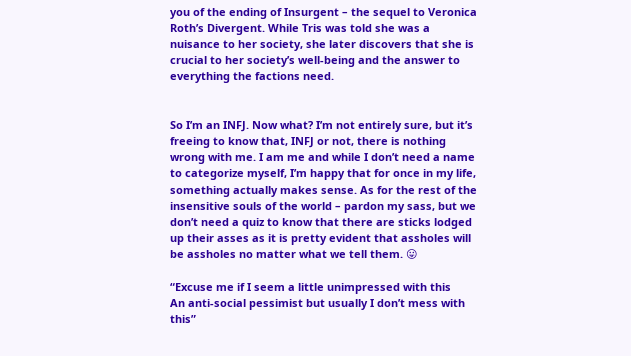you of the ending of Insurgent – the sequel to Veronica Roth’s Divergent. While Tris was told she was a nuisance to her society, she later discovers that she is crucial to her society’s well-being and the answer to everything the factions need.


So I’m an INFJ. Now what? I’m not entirely sure, but it’s freeing to know that, INFJ or not, there is nothing wrong with me. I am me and while I don’t need a name to categorize myself, I’m happy that for once in my life, something actually makes sense. As for the rest of the insensitive souls of the world – pardon my sass, but we don’t need a quiz to know that there are sticks lodged up their asses as it is pretty evident that assholes will be assholes no matter what we tell them. 😛

“Excuse me if I seem a little unimpressed with this
An anti-social pessimist but usually I don’t mess with this”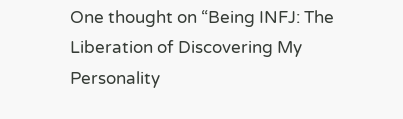One thought on “Being INFJ: The Liberation of Discovering My Personality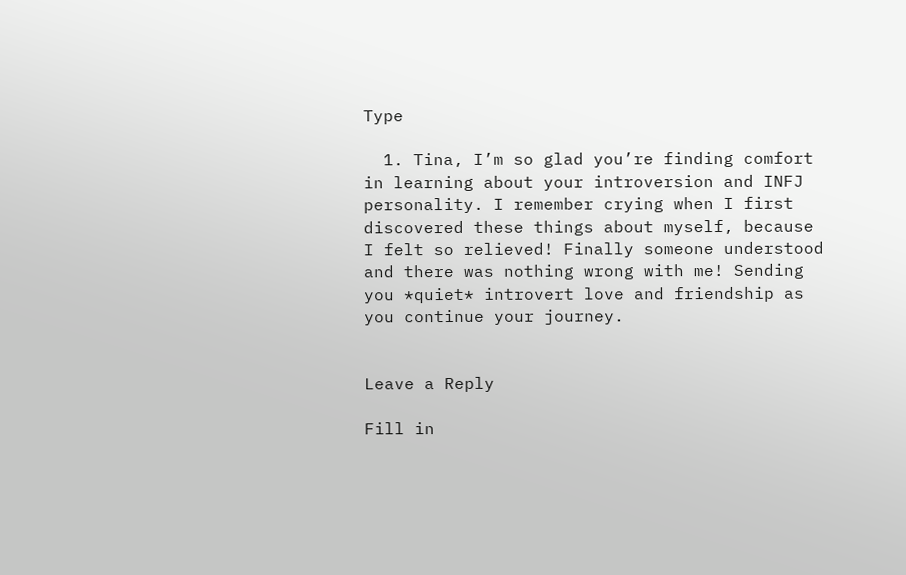Type

  1. Tina, I’m so glad you’re finding comfort in learning about your introversion and INFJ personality. I remember crying when I first discovered these things about myself, because I felt so relieved! Finally someone understood and there was nothing wrong with me! Sending you *quiet* introvert love and friendship as you continue your journey.


Leave a Reply

Fill in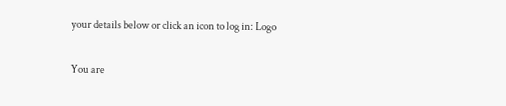your details below or click an icon to log in: Logo

You are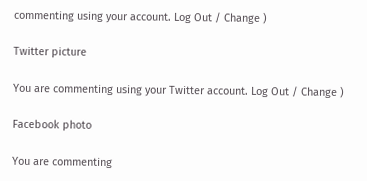commenting using your account. Log Out / Change )

Twitter picture

You are commenting using your Twitter account. Log Out / Change )

Facebook photo

You are commenting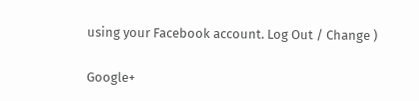using your Facebook account. Log Out / Change )

Google+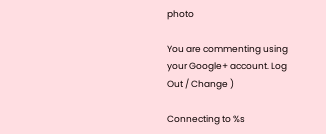photo

You are commenting using your Google+ account. Log Out / Change )

Connecting to %s